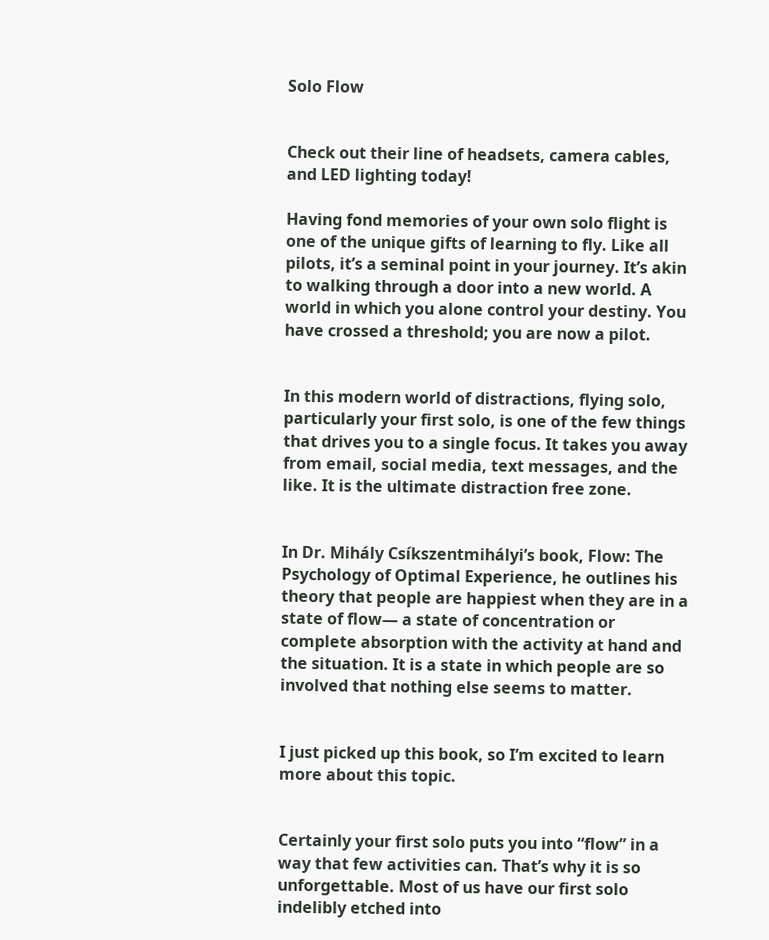Solo Flow


Check out their line of headsets, camera cables, and LED lighting today!

Having fond memories of your own solo flight is one of the unique gifts of learning to fly. Like all pilots, it’s a seminal point in your journey. It’s akin to walking through a door into a new world. A world in which you alone control your destiny. You have crossed a threshold; you are now a pilot.


In this modern world of distractions, flying solo, particularly your first solo, is one of the few things that drives you to a single focus. It takes you away from email, social media, text messages, and the like. It is the ultimate distraction free zone.


In Dr. Mihály Csíkszentmihályi’s book, Flow: The Psychology of Optimal Experience, he outlines his theory that people are happiest when they are in a state of flow— a state of concentration or complete absorption with the activity at hand and the situation. It is a state in which people are so involved that nothing else seems to matter.


I just picked up this book, so I’m excited to learn more about this topic.


Certainly your first solo puts you into “flow” in a way that few activities can. That’s why it is so unforgettable. Most of us have our first solo indelibly etched into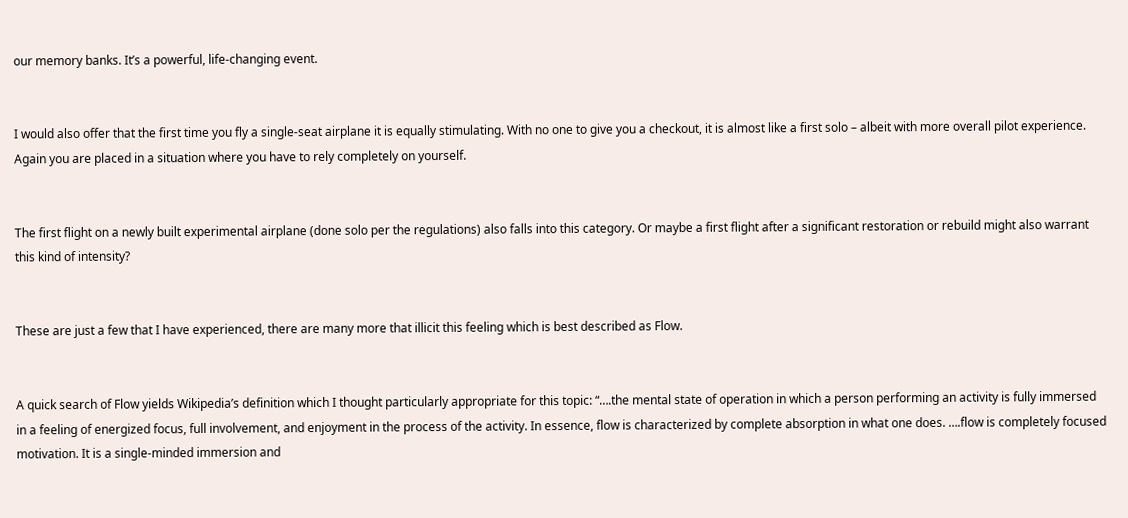our memory banks. It’s a powerful, life-changing event.


I would also offer that the first time you fly a single-seat airplane it is equally stimulating. With no one to give you a checkout, it is almost like a first solo – albeit with more overall pilot experience. Again you are placed in a situation where you have to rely completely on yourself.


The first flight on a newly built experimental airplane (done solo per the regulations) also falls into this category. Or maybe a first flight after a significant restoration or rebuild might also warrant this kind of intensity?


These are just a few that I have experienced, there are many more that illicit this feeling which is best described as Flow.


A quick search of Flow yields Wikipedia’s definition which I thought particularly appropriate for this topic: “….the mental state of operation in which a person performing an activity is fully immersed in a feeling of energized focus, full involvement, and enjoyment in the process of the activity. In essence, flow is characterized by complete absorption in what one does. ….flow is completely focused motivation. It is a single-minded immersion and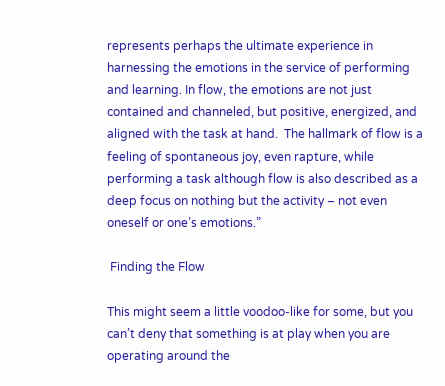represents perhaps the ultimate experience in harnessing the emotions in the service of performing and learning. In flow, the emotions are not just contained and channeled, but positive, energized, and aligned with the task at hand.  The hallmark of flow is a feeling of spontaneous joy, even rapture, while performing a task although flow is also described as a deep focus on nothing but the activity – not even oneself or one’s emotions.”

 Finding the Flow

This might seem a little voodoo-like for some, but you can’t deny that something is at play when you are operating around the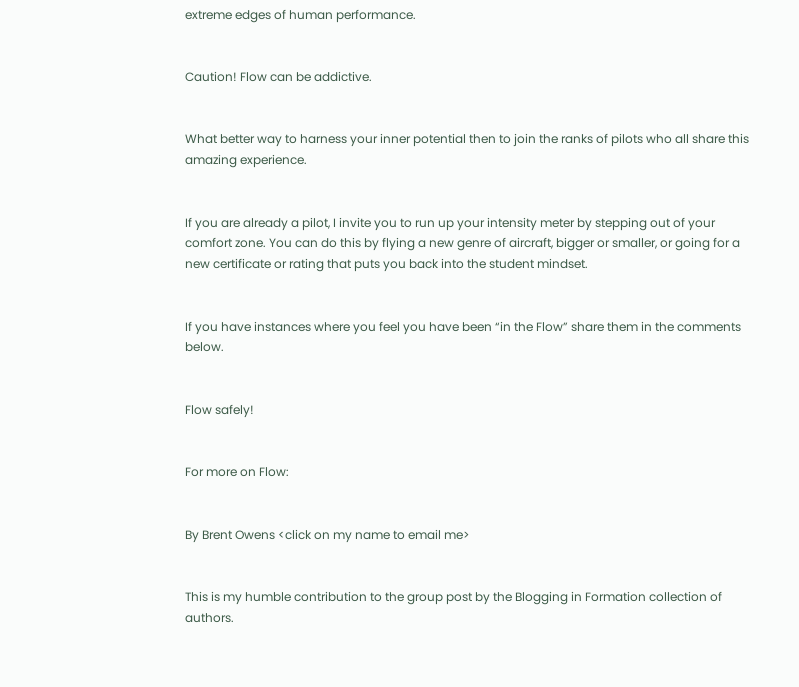extreme edges of human performance.


Caution! Flow can be addictive.


What better way to harness your inner potential then to join the ranks of pilots who all share this amazing experience.


If you are already a pilot, I invite you to run up your intensity meter by stepping out of your comfort zone. You can do this by flying a new genre of aircraft, bigger or smaller, or going for a new certificate or rating that puts you back into the student mindset.


If you have instances where you feel you have been “in the Flow” share them in the comments below.


Flow safely!


For more on Flow:


By Brent Owens <click on my name to email me>


This is my humble contribution to the group post by the Blogging in Formation collection of authors.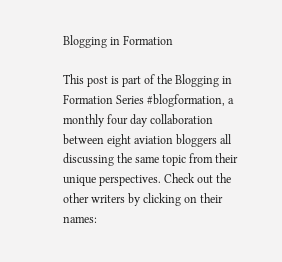Blogging in Formation

This post is part of the Blogging in Formation Series #blogformation, a monthly four day collaboration between eight aviation bloggers all discussing the same topic from their unique perspectives. Check out the other writers by clicking on their names: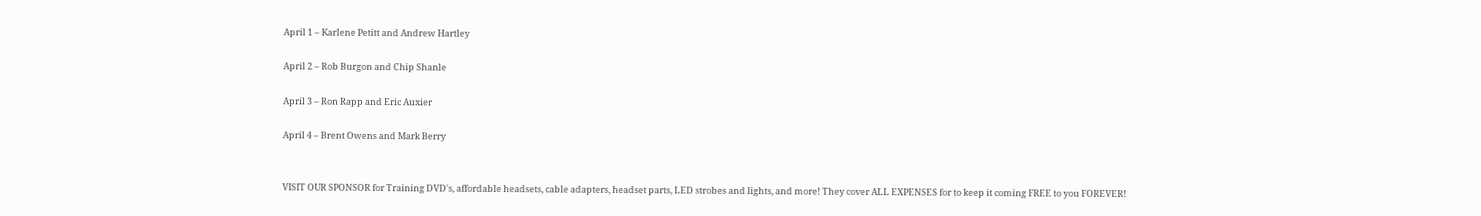April 1 – Karlene Petitt and Andrew Hartley

April 2 – Rob Burgon and Chip Shanle

April 3 – Ron Rapp and Eric Auxier

April 4 – Brent Owens and Mark Berry


VISIT OUR SPONSOR for Training DVD's, affordable headsets, cable adapters, headset parts, LED strobes and lights, and more! They cover ALL EXPENSES for to keep it coming FREE to you FOREVER!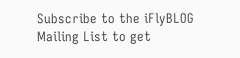Subscribe to the iFlyBLOG Mailing List to get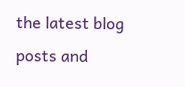the latest blog posts and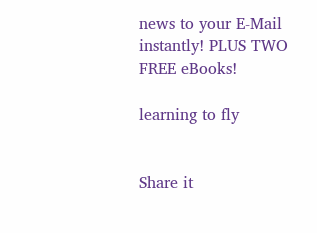news to your E-Mail instantly! PLUS TWO FREE eBooks!

learning to fly


Share it